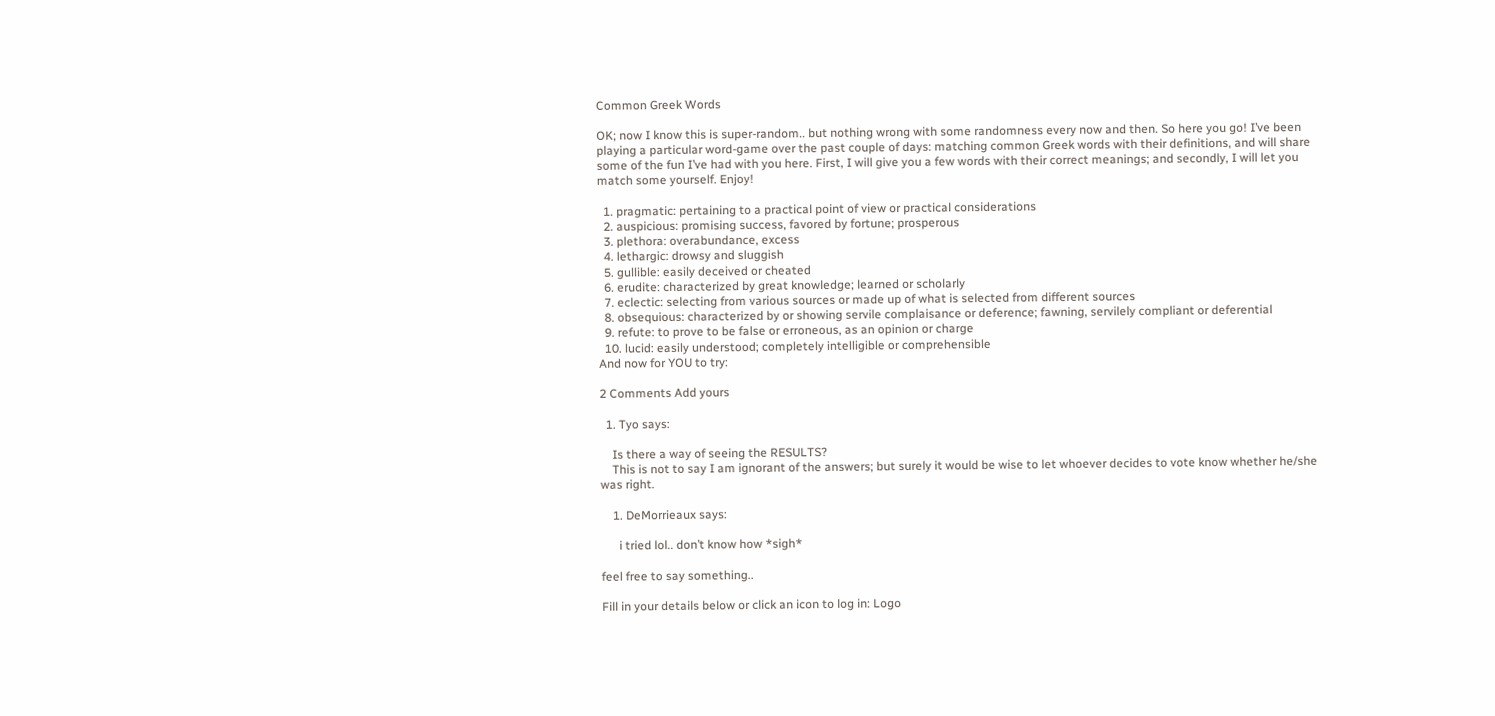Common Greek Words

OK; now I know this is super-random.. but nothing wrong with some randomness every now and then. So here you go! I’ve been playing a particular word-game over the past couple of days: matching common Greek words with their definitions, and will share some of the fun I’ve had with you here. First, I will give you a few words with their correct meanings; and secondly, I will let you match some yourself. Enjoy!

  1. pragmatic: pertaining to a practical point of view or practical considerations
  2. auspicious: promising success, favored by fortune; prosperous
  3. plethora: overabundance, excess
  4. lethargic: drowsy and sluggish
  5. gullible: easily deceived or cheated
  6. erudite: characterized by great knowledge; learned or scholarly
  7. eclectic: selecting from various sources or made up of what is selected from different sources
  8. obsequious: characterized by or showing servile complaisance or deference; fawning, servilely compliant or deferential
  9. refute: to prove to be false or erroneous, as an opinion or charge
  10. lucid: easily understood; completely intelligible or comprehensible
And now for YOU to try:

2 Comments Add yours

  1. Tyo says:

    Is there a way of seeing the RESULTS?
    This is not to say I am ignorant of the answers; but surely it would be wise to let whoever decides to vote know whether he/she was right.

    1. DeMorrieaux says:

      i tried lol.. don’t know how *sigh*

feel free to say something..

Fill in your details below or click an icon to log in: Logo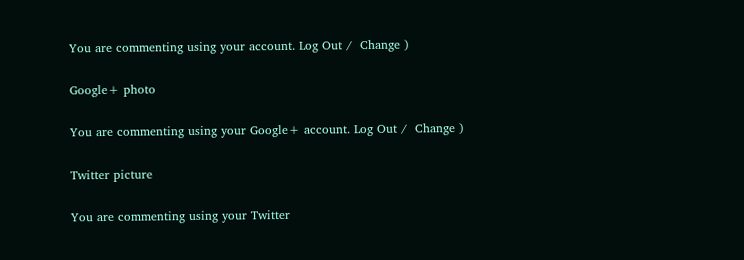You are commenting using your account. Log Out /  Change )

Google+ photo

You are commenting using your Google+ account. Log Out /  Change )

Twitter picture

You are commenting using your Twitter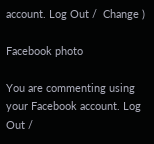account. Log Out /  Change )

Facebook photo

You are commenting using your Facebook account. Log Out /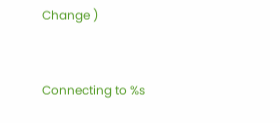Change )


Connecting to %s